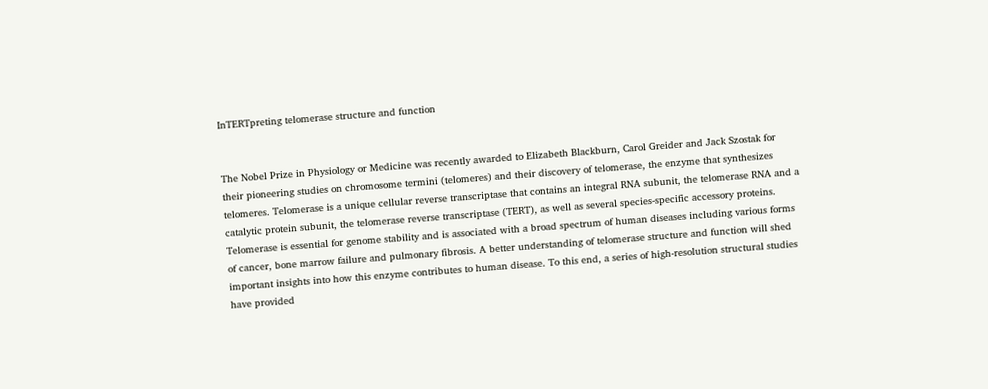InTERTpreting telomerase structure and function


The Nobel Prize in Physiology or Medicine was recently awarded to Elizabeth Blackburn, Carol Greider and Jack Szostak for their pioneering studies on chromosome termini (telomeres) and their discovery of telomerase, the enzyme that synthesizes telomeres. Telomerase is a unique cellular reverse transcriptase that contains an integral RNA subunit, the telomerase RNA and a catalytic protein subunit, the telomerase reverse transcriptase (TERT), as well as several species-specific accessory proteins. Telomerase is essential for genome stability and is associated with a broad spectrum of human diseases including various forms of cancer, bone marrow failure and pulmonary fibrosis. A better understanding of telomerase structure and function will shed important insights into how this enzyme contributes to human disease. To this end, a series of high-resolution structural studies have provided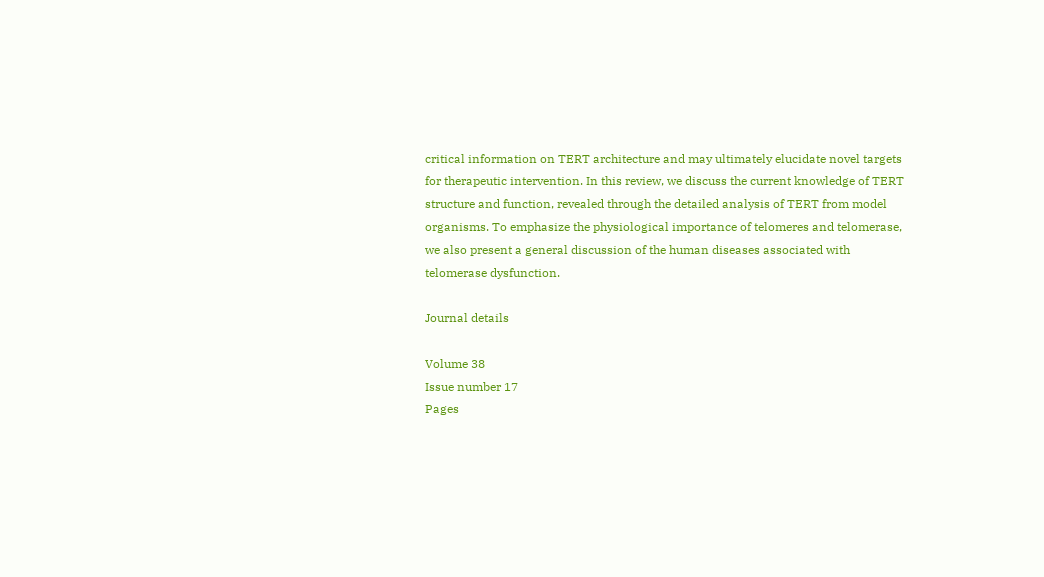critical information on TERT architecture and may ultimately elucidate novel targets for therapeutic intervention. In this review, we discuss the current knowledge of TERT structure and function, revealed through the detailed analysis of TERT from model organisms. To emphasize the physiological importance of telomeres and telomerase, we also present a general discussion of the human diseases associated with telomerase dysfunction.

Journal details

Volume 38
Issue number 17
Pages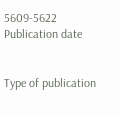5609-5622
Publication date


Type of publication